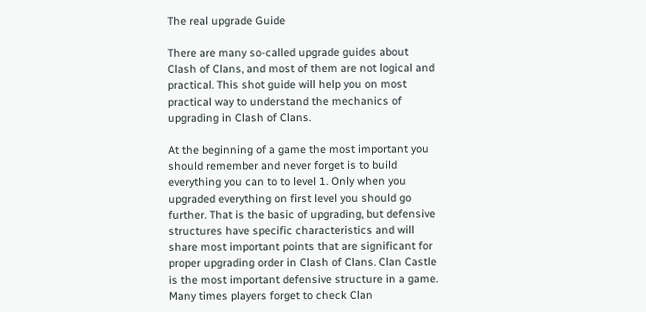The real upgrade Guide

There are many so-called upgrade guides about Clash of Clans, and most of them are not logical and practical. This shot guide will help you on most practical way to understand the mechanics of upgrading in Clash of Clans.

At the beginning of a game the most important you should remember and never forget is to build everything you can to to level 1. Only when you upgraded everything on first level you should go further. That is the basic of upgrading, but defensive structures have specific characteristics and will share most important points that are significant for proper upgrading order in Clash of Clans. Clan Castle is the most important defensive structure in a game. Many times players forget to check Clan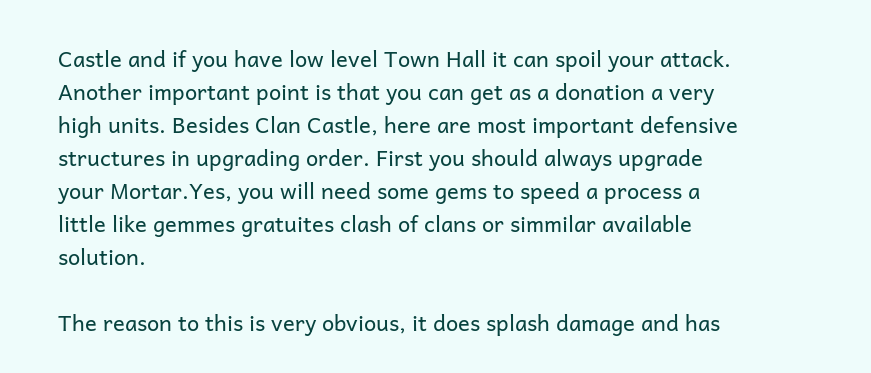Castle and if you have low level Town Hall it can spoil your attack. Another important point is that you can get as a donation a very high units. Besides Clan Castle, here are most important defensive structures in upgrading order. First you should always upgrade your Mortar.Yes, you will need some gems to speed a process a little like gemmes gratuites clash of clans or simmilar available solution.

The reason to this is very obvious, it does splash damage and has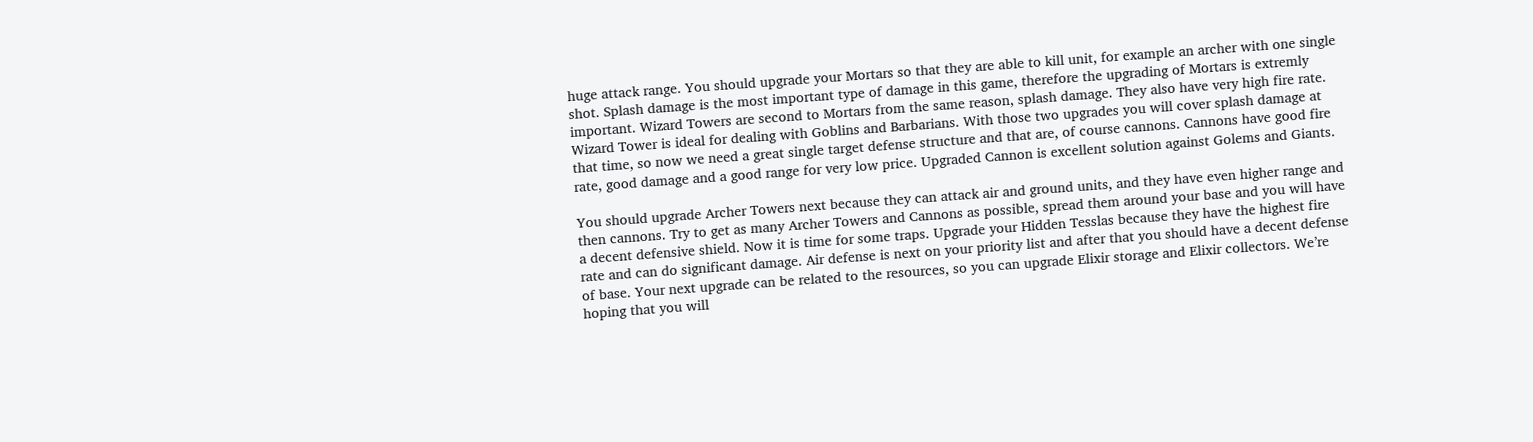huge attack range. You should upgrade your Mortars so that they are able to kill unit, for example an archer with one single shot. Splash damage is the most important type of damage in this game, therefore the upgrading of Mortars is extremly important. Wizard Towers are second to Mortars from the same reason, splash damage. They also have very high fire rate. Wizard Tower is ideal for dealing with Goblins and Barbarians. With those two upgrades you will cover splash damage at that time, so now we need a great single target defense structure and that are, of course cannons. Cannons have good fire rate, good damage and a good range for very low price. Upgraded Cannon is excellent solution against Golems and Giants.

You should upgrade Archer Towers next because they can attack air and ground units, and they have even higher range and then cannons. Try to get as many Archer Towers and Cannons as possible, spread them around your base and you will have a decent defensive shield. Now it is time for some traps. Upgrade your Hidden Tesslas because they have the highest fire rate and can do significant damage. Air defense is next on your priority list and after that you should have a decent defense of base. Your next upgrade can be related to the resources, so you can upgrade Elixir storage and Elixir collectors. We’re hoping that you will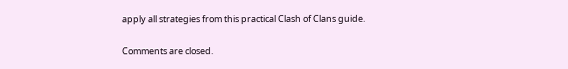apply all strategies from this practical Clash of Clans guide.

Comments are closed.